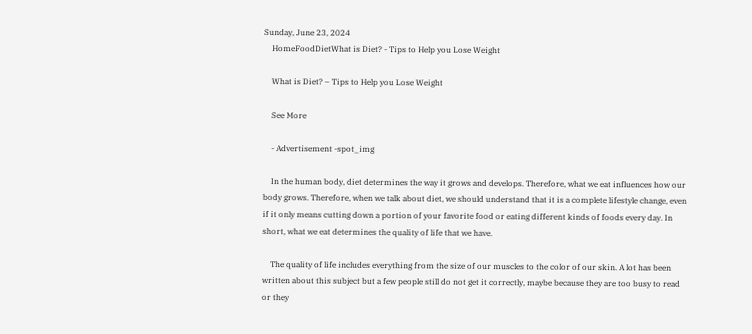Sunday, June 23, 2024
    HomeFoodDietWhat is Diet? - Tips to Help you Lose Weight

    What is Diet? – Tips to Help you Lose Weight

    See More

    - Advertisement -spot_img

    In the human body, diet determines the way it grows and develops. Therefore, what we eat influences how our body grows. Therefore, when we talk about diet, we should understand that it is a complete lifestyle change, even if it only means cutting down a portion of your favorite food or eating different kinds of foods every day. In short, what we eat determines the quality of life that we have.

    The quality of life includes everything from the size of our muscles to the color of our skin. A lot has been written about this subject but a few people still do not get it correctly, maybe because they are too busy to read or they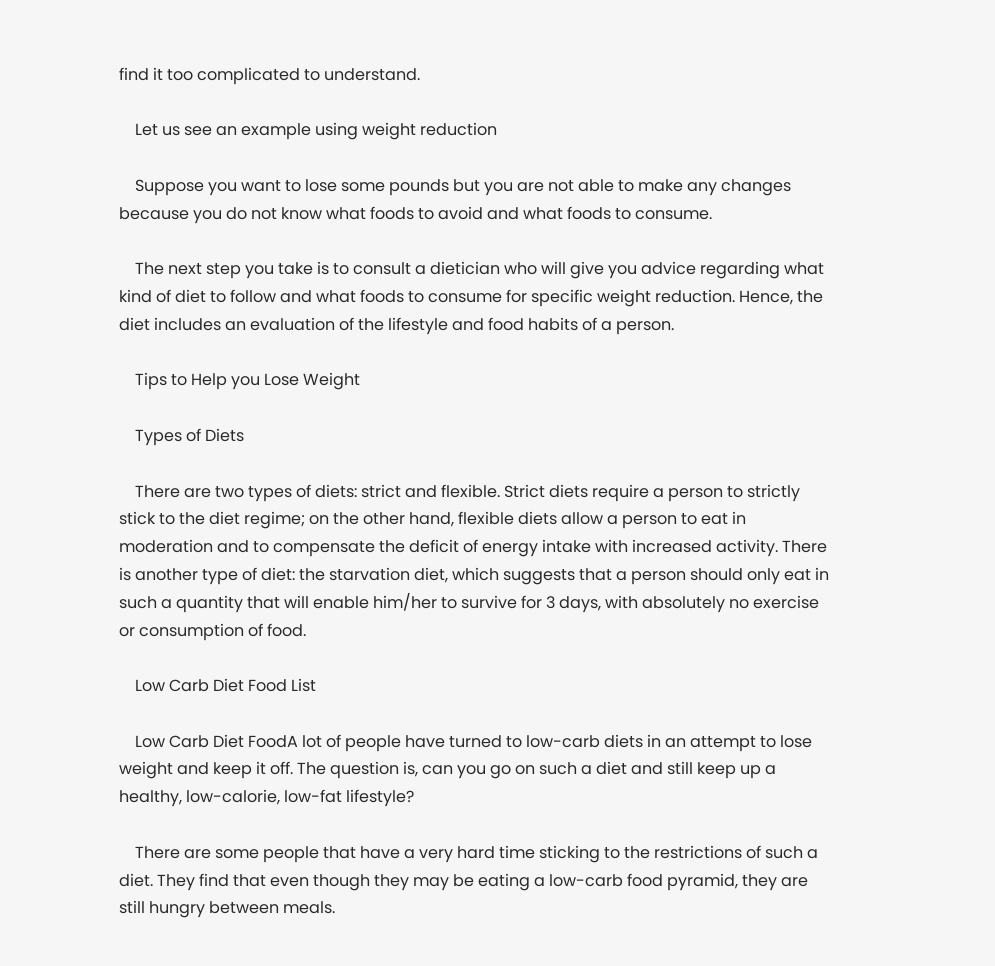find it too complicated to understand.

    Let us see an example using weight reduction

    Suppose you want to lose some pounds but you are not able to make any changes because you do not know what foods to avoid and what foods to consume.

    The next step you take is to consult a dietician who will give you advice regarding what kind of diet to follow and what foods to consume for specific weight reduction. Hence, the diet includes an evaluation of the lifestyle and food habits of a person.

    Tips to Help you Lose Weight

    Types of Diets

    There are two types of diets: strict and flexible. Strict diets require a person to strictly stick to the diet regime; on the other hand, flexible diets allow a person to eat in moderation and to compensate the deficit of energy intake with increased activity. There is another type of diet: the starvation diet, which suggests that a person should only eat in such a quantity that will enable him/her to survive for 3 days, with absolutely no exercise or consumption of food.

    Low Carb Diet Food List

    Low Carb Diet FoodA lot of people have turned to low-carb diets in an attempt to lose weight and keep it off. The question is, can you go on such a diet and still keep up a healthy, low-calorie, low-fat lifestyle?

    There are some people that have a very hard time sticking to the restrictions of such a diet. They find that even though they may be eating a low-carb food pyramid, they are still hungry between meals.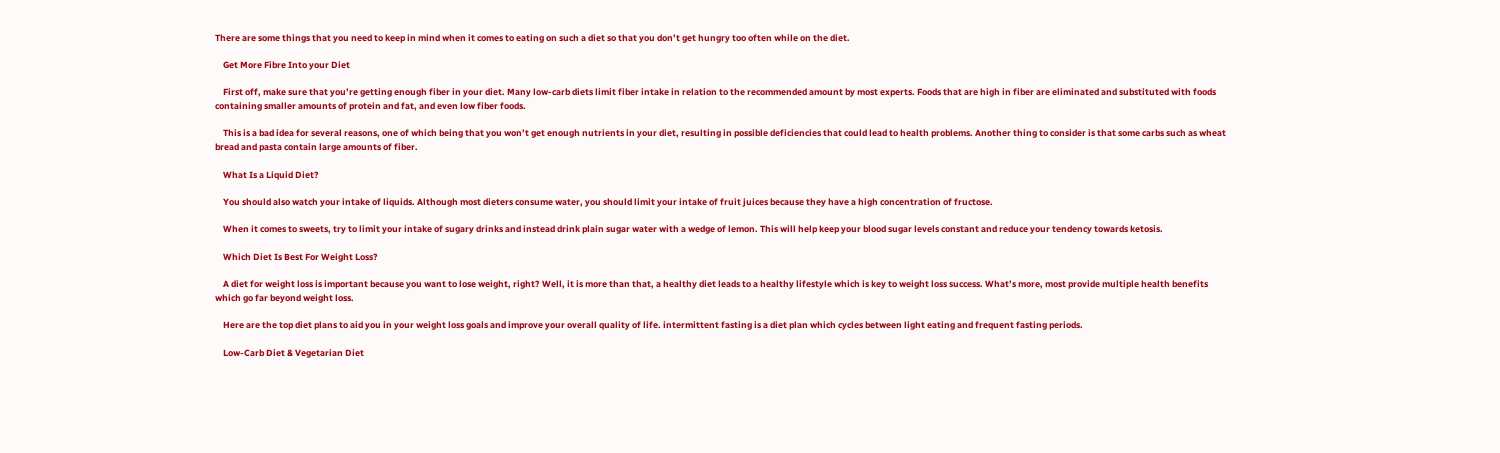There are some things that you need to keep in mind when it comes to eating on such a diet so that you don’t get hungry too often while on the diet.

    Get More Fibre Into your Diet

    First off, make sure that you’re getting enough fiber in your diet. Many low-carb diets limit fiber intake in relation to the recommended amount by most experts. Foods that are high in fiber are eliminated and substituted with foods containing smaller amounts of protein and fat, and even low fiber foods.

    This is a bad idea for several reasons, one of which being that you won’t get enough nutrients in your diet, resulting in possible deficiencies that could lead to health problems. Another thing to consider is that some carbs such as wheat bread and pasta contain large amounts of fiber.

    What Is a Liquid Diet?

    You should also watch your intake of liquids. Although most dieters consume water, you should limit your intake of fruit juices because they have a high concentration of fructose.

    When it comes to sweets, try to limit your intake of sugary drinks and instead drink plain sugar water with a wedge of lemon. This will help keep your blood sugar levels constant and reduce your tendency towards ketosis.

    Which Diet Is Best For Weight Loss?

    A diet for weight loss is important because you want to lose weight, right? Well, it is more than that, a healthy diet leads to a healthy lifestyle which is key to weight loss success. What’s more, most provide multiple health benefits which go far beyond weight loss.

    Here are the top diet plans to aid you in your weight loss goals and improve your overall quality of life. intermittent fasting is a diet plan which cycles between light eating and frequent fasting periods.

    Low-Carb Diet & Vegetarian Diet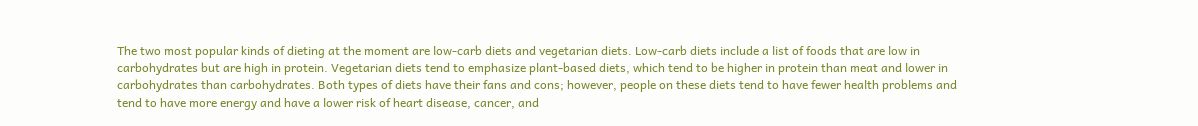The two most popular kinds of dieting at the moment are low-carb diets and vegetarian diets. Low-carb diets include a list of foods that are low in carbohydrates but are high in protein. Vegetarian diets tend to emphasize plant-based diets, which tend to be higher in protein than meat and lower in carbohydrates than carbohydrates. Both types of diets have their fans and cons; however, people on these diets tend to have fewer health problems and tend to have more energy and have a lower risk of heart disease, cancer, and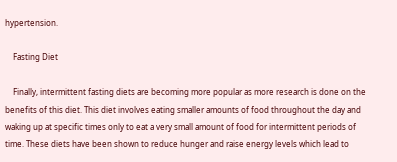hypertension.

    Fasting Diet

    Finally, intermittent fasting diets are becoming more popular as more research is done on the benefits of this diet. This diet involves eating smaller amounts of food throughout the day and waking up at specific times only to eat a very small amount of food for intermittent periods of time. These diets have been shown to reduce hunger and raise energy levels which lead to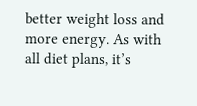better weight loss and more energy. As with all diet plans, it’s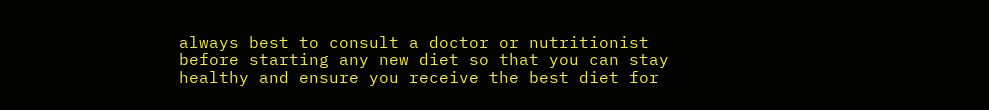always best to consult a doctor or nutritionist before starting any new diet so that you can stay healthy and ensure you receive the best diet for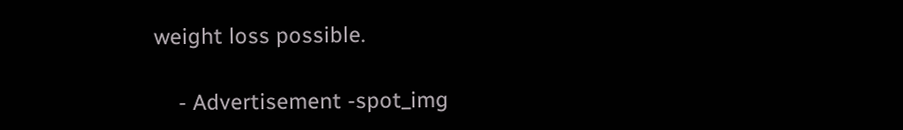weight loss possible.

    - Advertisement -spot_img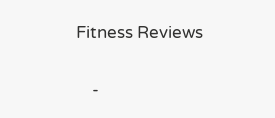Fitness Reviews

    -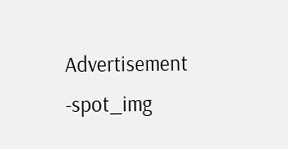Advertisement -spot_img